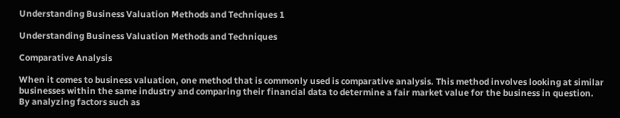Understanding Business Valuation Methods and Techniques 1

Understanding Business Valuation Methods and Techniques

Comparative Analysis

When it comes to business valuation, one method that is commonly used is comparative analysis. This method involves looking at similar businesses within the same industry and comparing their financial data to determine a fair market value for the business in question. By analyzing factors such as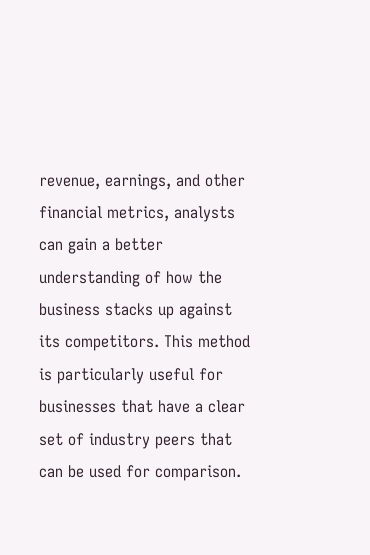revenue, earnings, and other financial metrics, analysts can gain a better understanding of how the business stacks up against its competitors. This method is particularly useful for businesses that have a clear set of industry peers that can be used for comparison.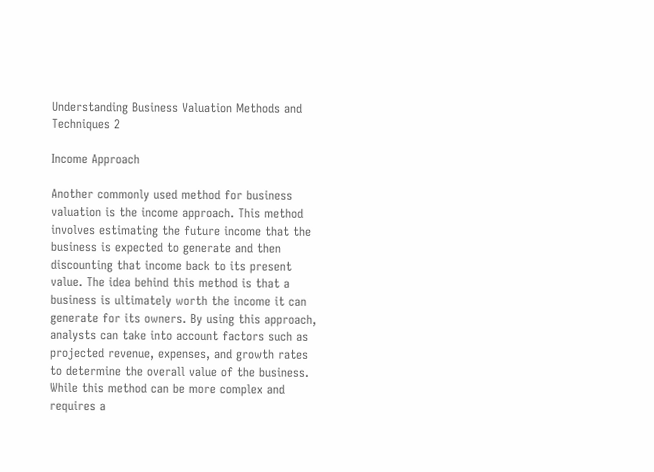Understanding Business Valuation Methods and Techniques 2

Income Approach

Another commonly used method for business valuation is the income approach. This method involves estimating the future income that the business is expected to generate and then discounting that income back to its present value. The idea behind this method is that a business is ultimately worth the income it can generate for its owners. By using this approach, analysts can take into account factors such as projected revenue, expenses, and growth rates to determine the overall value of the business. While this method can be more complex and requires a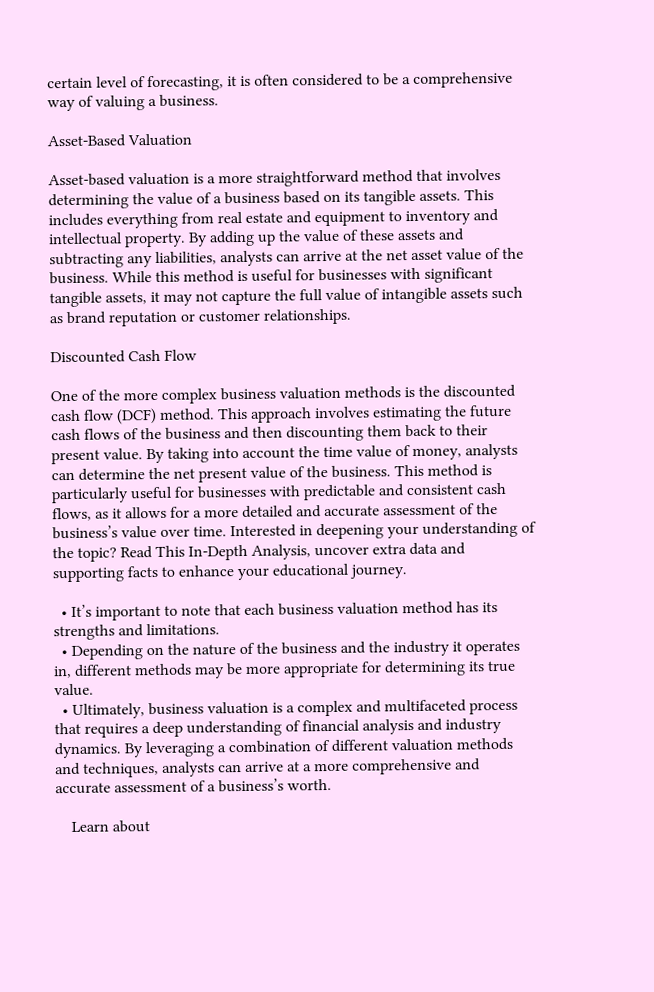certain level of forecasting, it is often considered to be a comprehensive way of valuing a business.

Asset-Based Valuation

Asset-based valuation is a more straightforward method that involves determining the value of a business based on its tangible assets. This includes everything from real estate and equipment to inventory and intellectual property. By adding up the value of these assets and subtracting any liabilities, analysts can arrive at the net asset value of the business. While this method is useful for businesses with significant tangible assets, it may not capture the full value of intangible assets such as brand reputation or customer relationships.

Discounted Cash Flow

One of the more complex business valuation methods is the discounted cash flow (DCF) method. This approach involves estimating the future cash flows of the business and then discounting them back to their present value. By taking into account the time value of money, analysts can determine the net present value of the business. This method is particularly useful for businesses with predictable and consistent cash flows, as it allows for a more detailed and accurate assessment of the business’s value over time. Interested in deepening your understanding of the topic? Read This In-Depth Analysis, uncover extra data and supporting facts to enhance your educational journey.

  • It’s important to note that each business valuation method has its strengths and limitations.
  • Depending on the nature of the business and the industry it operates in, different methods may be more appropriate for determining its true value.
  • Ultimately, business valuation is a complex and multifaceted process that requires a deep understanding of financial analysis and industry dynamics. By leveraging a combination of different valuation methods and techniques, analysts can arrive at a more comprehensive and accurate assessment of a business’s worth.

    Learn about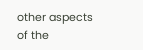other aspects of the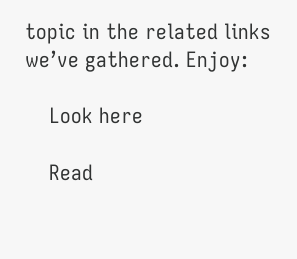topic in the related links we’ve gathered. Enjoy:

    Look here

    Read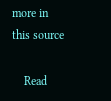more in this source

    Read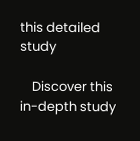this detailed study

    Discover this in-depth study